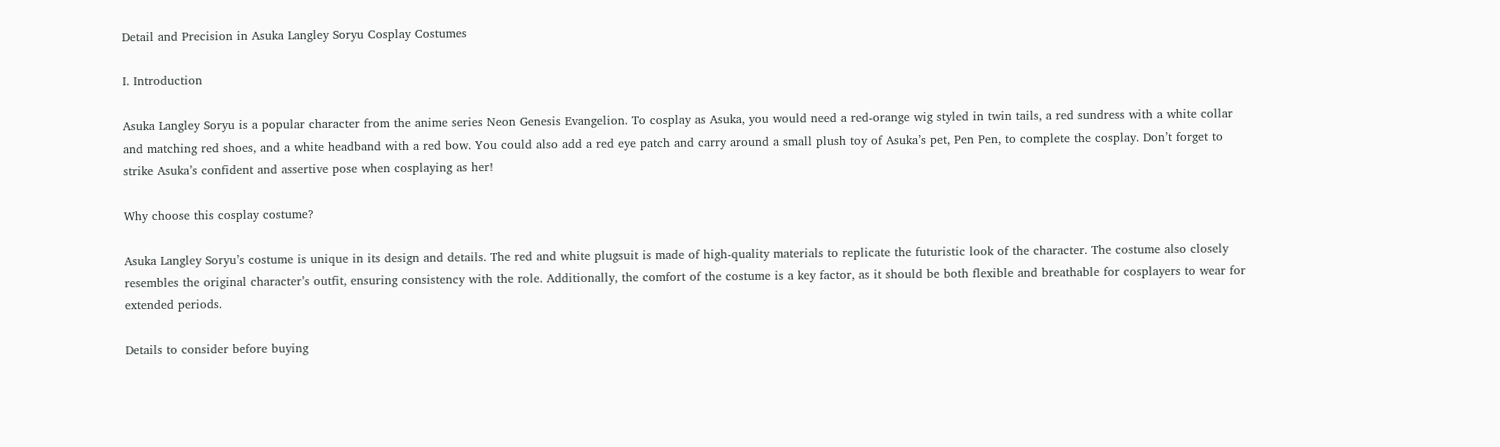Detail and Precision in Asuka Langley Soryu Cosplay Costumes

I. Introduction

Asuka Langley Soryu is a popular character from the anime series Neon Genesis Evangelion. To cosplay as Asuka, you would need a red-orange wig styled in twin tails, a red sundress with a white collar and matching red shoes, and a white headband with a red bow. You could also add a red eye patch and carry around a small plush toy of Asuka’s pet, Pen Pen, to complete the cosplay. Don’t forget to strike Asuka’s confident and assertive pose when cosplaying as her!

Why choose this cosplay costume?

Asuka Langley Soryu’s costume is unique in its design and details. The red and white plugsuit is made of high-quality materials to replicate the futuristic look of the character. The costume also closely resembles the original character’s outfit, ensuring consistency with the role. Additionally, the comfort of the costume is a key factor, as it should be both flexible and breathable for cosplayers to wear for extended periods.

Details to consider before buying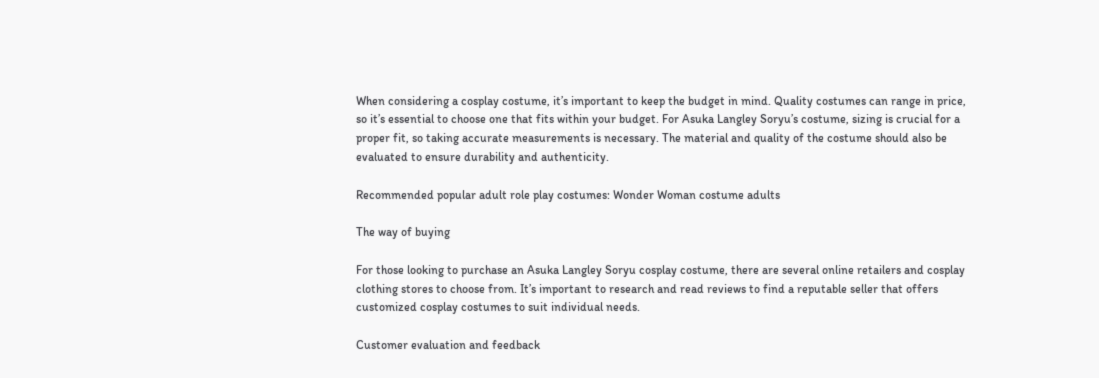When considering a cosplay costume, it’s important to keep the budget in mind. Quality costumes can range in price, so it’s essential to choose one that fits within your budget. For Asuka Langley Soryu’s costume, sizing is crucial for a proper fit, so taking accurate measurements is necessary. The material and quality of the costume should also be evaluated to ensure durability and authenticity.

Recommended popular adult role play costumes: Wonder Woman costume adults

The way of buying

For those looking to purchase an Asuka Langley Soryu cosplay costume, there are several online retailers and cosplay clothing stores to choose from. It’s important to research and read reviews to find a reputable seller that offers customized cosplay costumes to suit individual needs.

Customer evaluation and feedback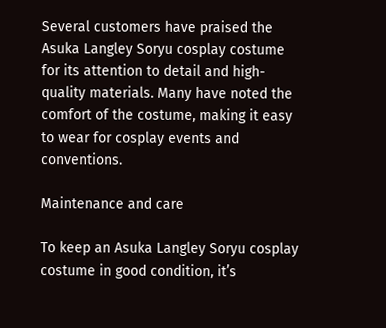Several customers have praised the Asuka Langley Soryu cosplay costume for its attention to detail and high-quality materials. Many have noted the comfort of the costume, making it easy to wear for cosplay events and conventions.

Maintenance and care

To keep an Asuka Langley Soryu cosplay costume in good condition, it’s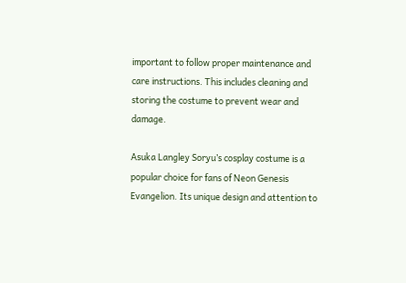important to follow proper maintenance and care instructions. This includes cleaning and storing the costume to prevent wear and damage.

Asuka Langley Soryu’s cosplay costume is a popular choice for fans of Neon Genesis Evangelion. Its unique design and attention to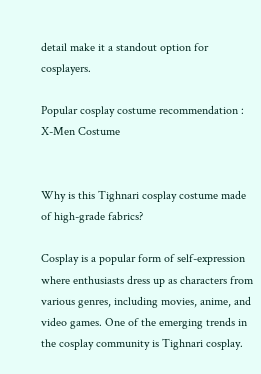detail make it a standout option for cosplayers.

Popular cosplay costume recommendation : X-Men Costume


Why is this Tighnari cosplay costume made of high-grade fabrics?

Cosplay is a popular form of self-expression where enthusiasts dress up as characters from various genres, including movies, anime, and video games. One of the emerging trends in the cosplay community is Tighnari cosplay.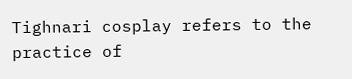Tighnari cosplay refers to the practice of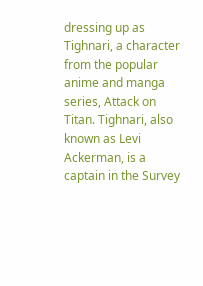dressing up as Tighnari, a character from the popular anime and manga series, Attack on Titan. Tighnari, also known as Levi Ackerman, is a captain in the Survey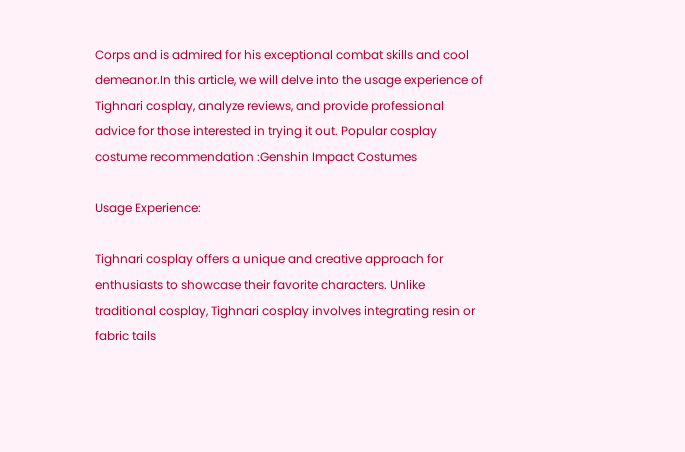Corps and is admired for his exceptional combat skills and cool demeanor.In this article, we will delve into the usage experience of Tighnari cosplay, analyze reviews, and provide professional advice for those interested in trying it out. Popular cosplay costume recommendation :Genshin Impact Costumes

Usage Experience:

Tighnari cosplay offers a unique and creative approach for enthusiasts to showcase their favorite characters. Unlike traditional cosplay, Tighnari cosplay involves integrating resin or fabric tails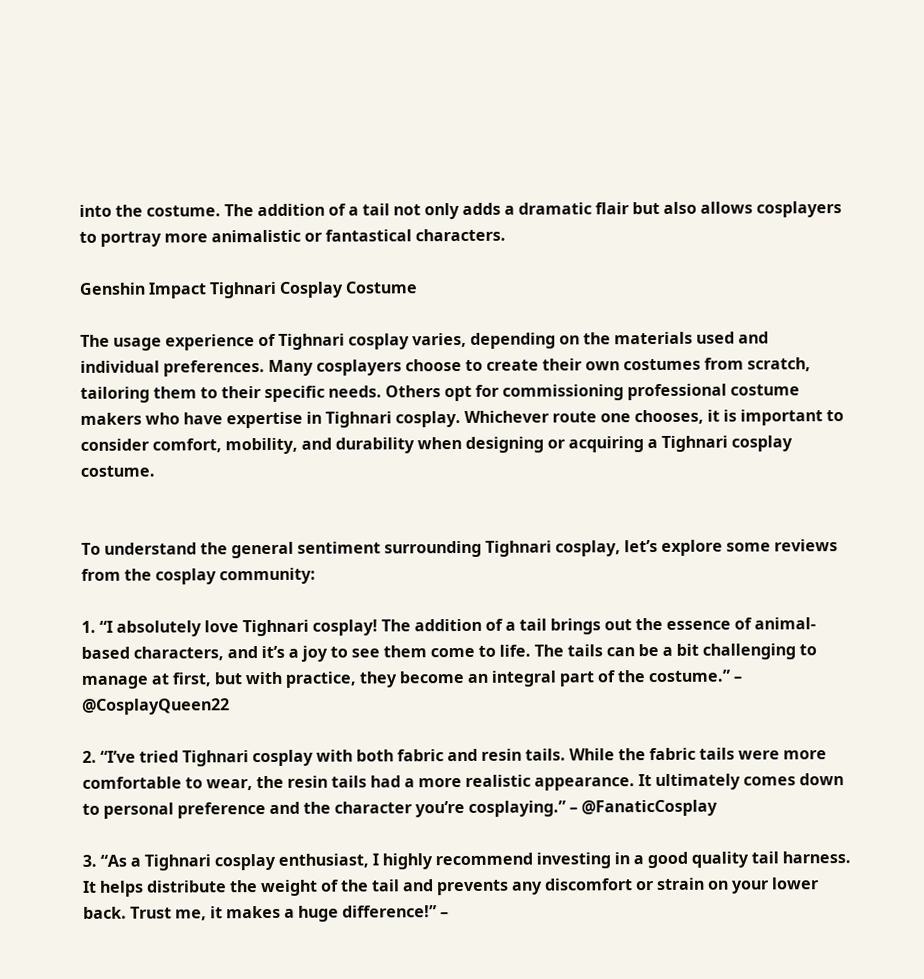into the costume. The addition of a tail not only adds a dramatic flair but also allows cosplayers to portray more animalistic or fantastical characters.

Genshin Impact Tighnari Cosplay Costume

The usage experience of Tighnari cosplay varies, depending on the materials used and individual preferences. Many cosplayers choose to create their own costumes from scratch, tailoring them to their specific needs. Others opt for commissioning professional costume makers who have expertise in Tighnari cosplay. Whichever route one chooses, it is important to consider comfort, mobility, and durability when designing or acquiring a Tighnari cosplay costume.


To understand the general sentiment surrounding Tighnari cosplay, let’s explore some reviews from the cosplay community:

1. “I absolutely love Tighnari cosplay! The addition of a tail brings out the essence of animal-based characters, and it’s a joy to see them come to life. The tails can be a bit challenging to manage at first, but with practice, they become an integral part of the costume.” – @CosplayQueen22

2. “I’ve tried Tighnari cosplay with both fabric and resin tails. While the fabric tails were more comfortable to wear, the resin tails had a more realistic appearance. It ultimately comes down to personal preference and the character you’re cosplaying.” – @FanaticCosplay

3. “As a Tighnari cosplay enthusiast, I highly recommend investing in a good quality tail harness. It helps distribute the weight of the tail and prevents any discomfort or strain on your lower back. Trust me, it makes a huge difference!” –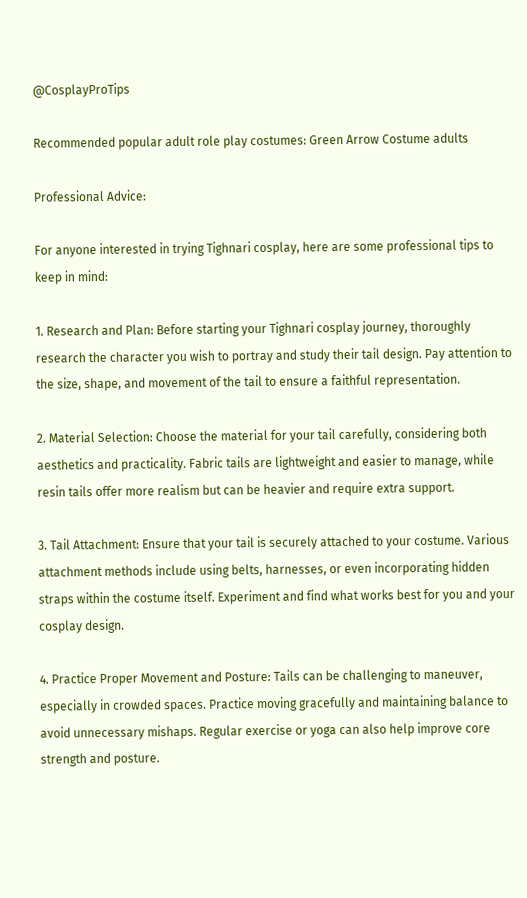@CosplayProTips

Recommended popular adult role play costumes: Green Arrow Costume adults

Professional Advice:

For anyone interested in trying Tighnari cosplay, here are some professional tips to keep in mind:

1. Research and Plan: Before starting your Tighnari cosplay journey, thoroughly research the character you wish to portray and study their tail design. Pay attention to the size, shape, and movement of the tail to ensure a faithful representation.

2. Material Selection: Choose the material for your tail carefully, considering both aesthetics and practicality. Fabric tails are lightweight and easier to manage, while resin tails offer more realism but can be heavier and require extra support.

3. Tail Attachment: Ensure that your tail is securely attached to your costume. Various attachment methods include using belts, harnesses, or even incorporating hidden straps within the costume itself. Experiment and find what works best for you and your cosplay design.

4. Practice Proper Movement and Posture: Tails can be challenging to maneuver, especially in crowded spaces. Practice moving gracefully and maintaining balance to avoid unnecessary mishaps. Regular exercise or yoga can also help improve core strength and posture.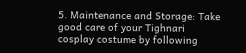5. Maintenance and Storage: Take good care of your Tighnari cosplay costume by following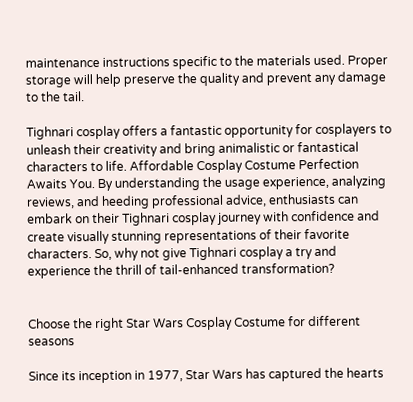maintenance instructions specific to the materials used. Proper storage will help preserve the quality and prevent any damage to the tail.

Tighnari cosplay offers a fantastic opportunity for cosplayers to unleash their creativity and bring animalistic or fantastical characters to life. Affordable Cosplay Costume Perfection Awaits You. By understanding the usage experience, analyzing reviews, and heeding professional advice, enthusiasts can embark on their Tighnari cosplay journey with confidence and create visually stunning representations of their favorite characters. So, why not give Tighnari cosplay a try and experience the thrill of tail-enhanced transformation?


Choose the right Star Wars Cosplay Costume for different seasons

Since its inception in 1977, Star Wars has captured the hearts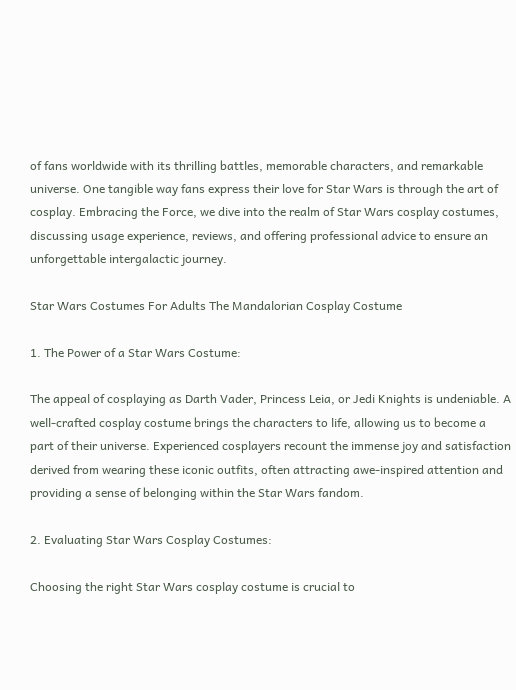of fans worldwide with its thrilling battles, memorable characters, and remarkable universe. One tangible way fans express their love for Star Wars is through the art of cosplay. Embracing the Force, we dive into the realm of Star Wars cosplay costumes, discussing usage experience, reviews, and offering professional advice to ensure an unforgettable intergalactic journey.

Star Wars Costumes For Adults The Mandalorian Cosplay Costume

1. The Power of a Star Wars Costume:

The appeal of cosplaying as Darth Vader, Princess Leia, or Jedi Knights is undeniable. A well-crafted cosplay costume brings the characters to life, allowing us to become a part of their universe. Experienced cosplayers recount the immense joy and satisfaction derived from wearing these iconic outfits, often attracting awe-inspired attention and providing a sense of belonging within the Star Wars fandom.

2. Evaluating Star Wars Cosplay Costumes:

Choosing the right Star Wars cosplay costume is crucial to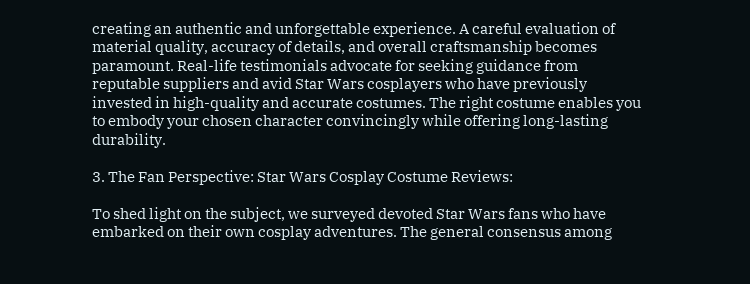creating an authentic and unforgettable experience. A careful evaluation of material quality, accuracy of details, and overall craftsmanship becomes paramount. Real-life testimonials advocate for seeking guidance from reputable suppliers and avid Star Wars cosplayers who have previously invested in high-quality and accurate costumes. The right costume enables you to embody your chosen character convincingly while offering long-lasting durability.

3. The Fan Perspective: Star Wars Cosplay Costume Reviews:

To shed light on the subject, we surveyed devoted Star Wars fans who have embarked on their own cosplay adventures. The general consensus among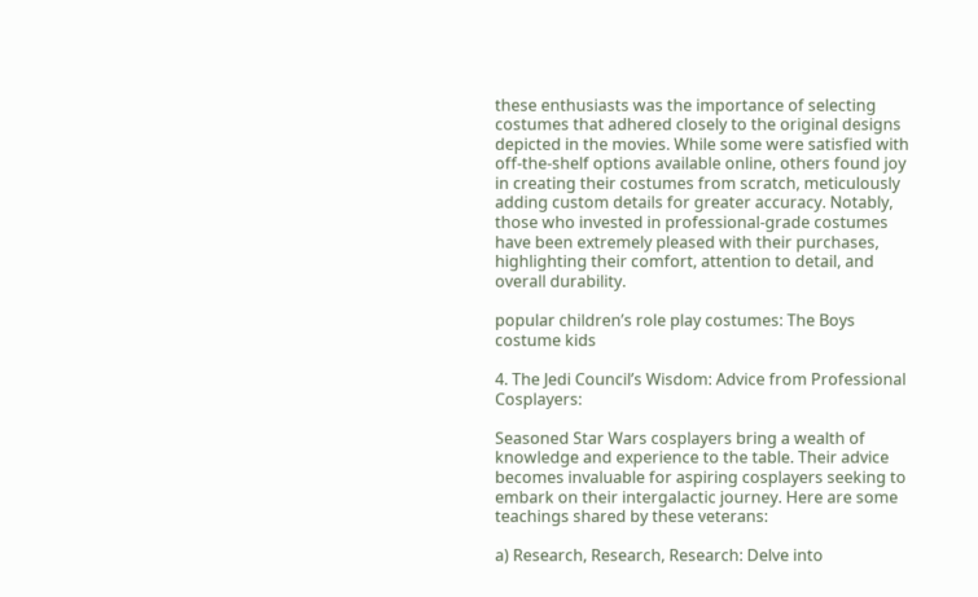these enthusiasts was the importance of selecting costumes that adhered closely to the original designs depicted in the movies. While some were satisfied with off-the-shelf options available online, others found joy in creating their costumes from scratch, meticulously adding custom details for greater accuracy. Notably, those who invested in professional-grade costumes have been extremely pleased with their purchases, highlighting their comfort, attention to detail, and overall durability.

popular children’s role play costumes: The Boys costume kids

4. The Jedi Council’s Wisdom: Advice from Professional Cosplayers:

Seasoned Star Wars cosplayers bring a wealth of knowledge and experience to the table. Their advice becomes invaluable for aspiring cosplayers seeking to embark on their intergalactic journey. Here are some teachings shared by these veterans:

a) Research, Research, Research: Delve into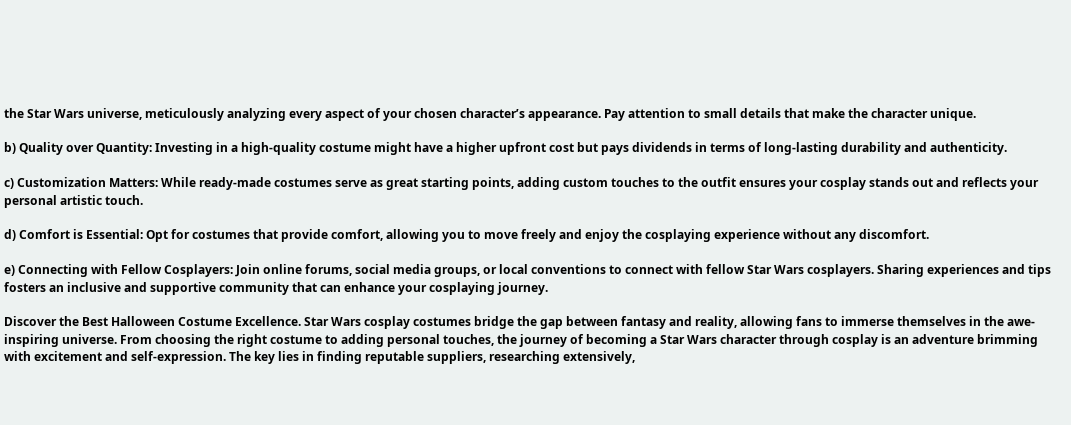the Star Wars universe, meticulously analyzing every aspect of your chosen character’s appearance. Pay attention to small details that make the character unique.

b) Quality over Quantity: Investing in a high-quality costume might have a higher upfront cost but pays dividends in terms of long-lasting durability and authenticity.

c) Customization Matters: While ready-made costumes serve as great starting points, adding custom touches to the outfit ensures your cosplay stands out and reflects your personal artistic touch.

d) Comfort is Essential: Opt for costumes that provide comfort, allowing you to move freely and enjoy the cosplaying experience without any discomfort.

e) Connecting with Fellow Cosplayers: Join online forums, social media groups, or local conventions to connect with fellow Star Wars cosplayers. Sharing experiences and tips fosters an inclusive and supportive community that can enhance your cosplaying journey.

Discover the Best Halloween Costume Excellence. Star Wars cosplay costumes bridge the gap between fantasy and reality, allowing fans to immerse themselves in the awe-inspiring universe. From choosing the right costume to adding personal touches, the journey of becoming a Star Wars character through cosplay is an adventure brimming with excitement and self-expression. The key lies in finding reputable suppliers, researching extensively,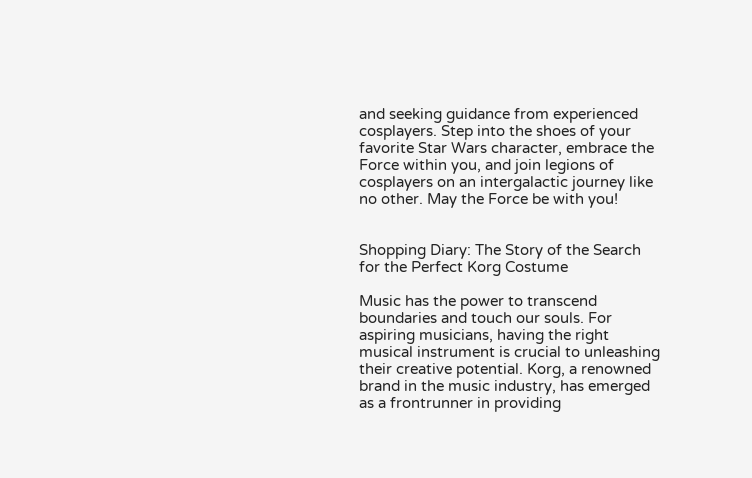and seeking guidance from experienced cosplayers. Step into the shoes of your favorite Star Wars character, embrace the Force within you, and join legions of cosplayers on an intergalactic journey like no other. May the Force be with you!


Shopping Diary: The Story of the Search for the Perfect Korg Costume

Music has the power to transcend boundaries and touch our souls. For aspiring musicians, having the right musical instrument is crucial to unleashing their creative potential. Korg, a renowned brand in the music industry, has emerged as a frontrunner in providing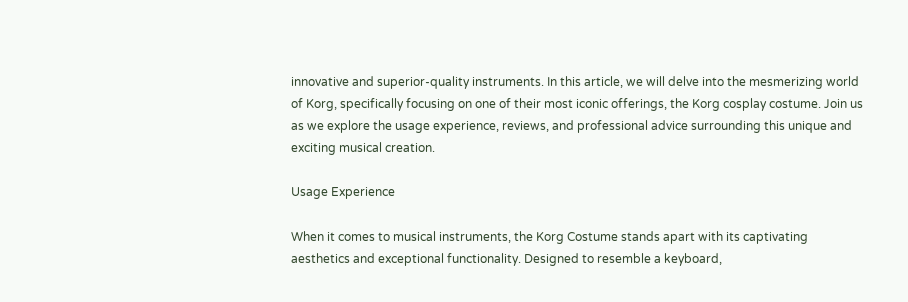innovative and superior-quality instruments. In this article, we will delve into the mesmerizing world of Korg, specifically focusing on one of their most iconic offerings, the Korg cosplay costume. Join us as we explore the usage experience, reviews, and professional advice surrounding this unique and exciting musical creation.

Usage Experience

When it comes to musical instruments, the Korg Costume stands apart with its captivating aesthetics and exceptional functionality. Designed to resemble a keyboard,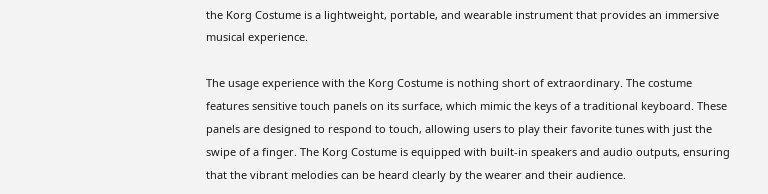the Korg Costume is a lightweight, portable, and wearable instrument that provides an immersive musical experience.

The usage experience with the Korg Costume is nothing short of extraordinary. The costume features sensitive touch panels on its surface, which mimic the keys of a traditional keyboard. These panels are designed to respond to touch, allowing users to play their favorite tunes with just the swipe of a finger. The Korg Costume is equipped with built-in speakers and audio outputs, ensuring that the vibrant melodies can be heard clearly by the wearer and their audience.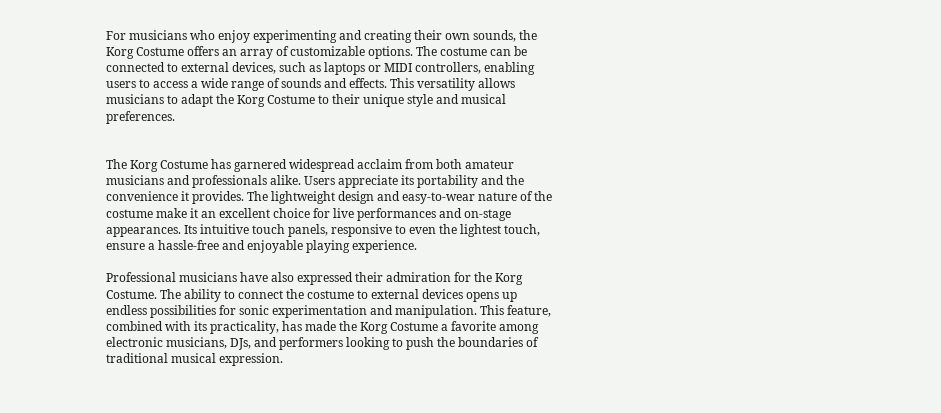For musicians who enjoy experimenting and creating their own sounds, the Korg Costume offers an array of customizable options. The costume can be connected to external devices, such as laptops or MIDI controllers, enabling users to access a wide range of sounds and effects. This versatility allows musicians to adapt the Korg Costume to their unique style and musical preferences.


The Korg Costume has garnered widespread acclaim from both amateur musicians and professionals alike. Users appreciate its portability and the convenience it provides. The lightweight design and easy-to-wear nature of the costume make it an excellent choice for live performances and on-stage appearances. Its intuitive touch panels, responsive to even the lightest touch, ensure a hassle-free and enjoyable playing experience.

Professional musicians have also expressed their admiration for the Korg Costume. The ability to connect the costume to external devices opens up endless possibilities for sonic experimentation and manipulation. This feature, combined with its practicality, has made the Korg Costume a favorite among electronic musicians, DJs, and performers looking to push the boundaries of traditional musical expression.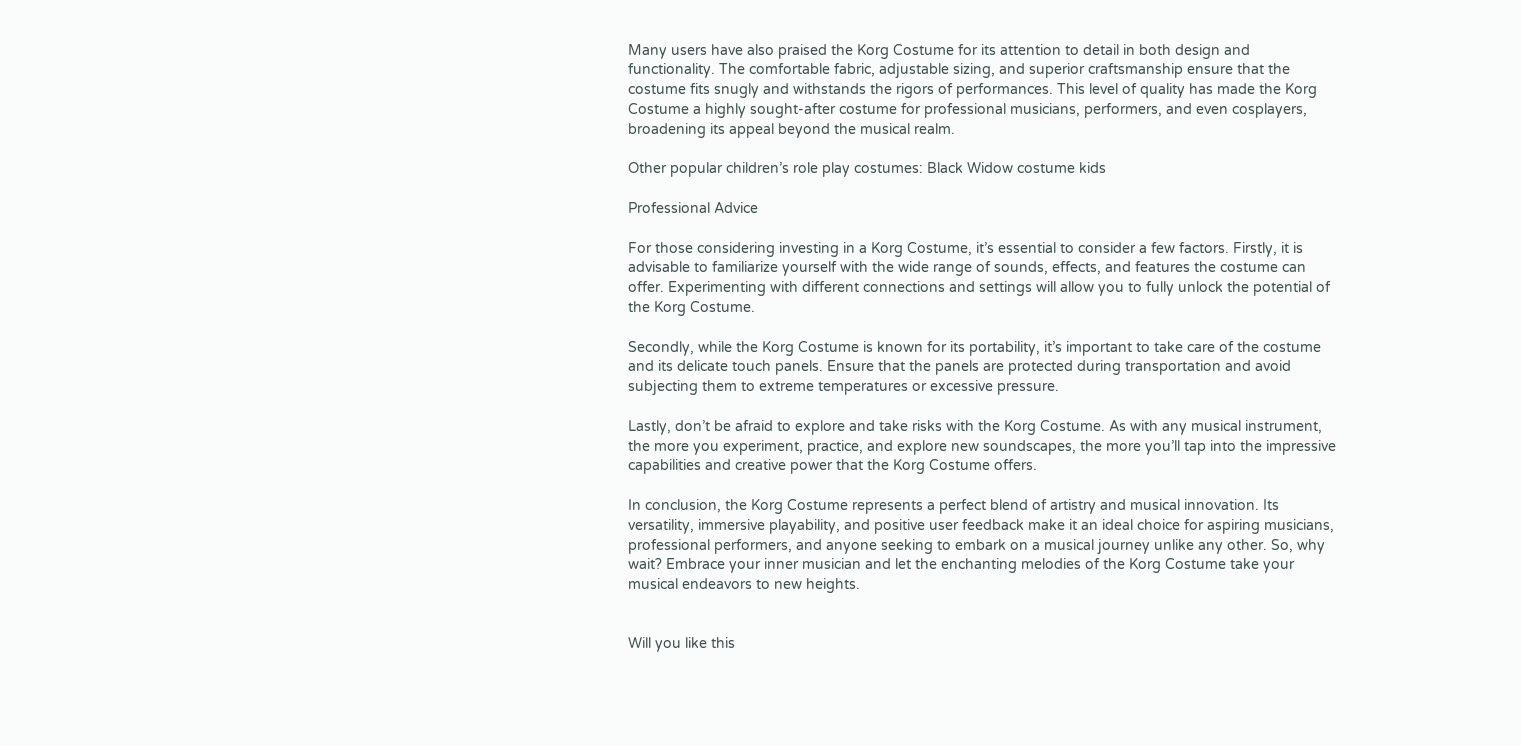Many users have also praised the Korg Costume for its attention to detail in both design and functionality. The comfortable fabric, adjustable sizing, and superior craftsmanship ensure that the costume fits snugly and withstands the rigors of performances. This level of quality has made the Korg Costume a highly sought-after costume for professional musicians, performers, and even cosplayers, broadening its appeal beyond the musical realm.

Other popular children’s role play costumes: Black Widow costume kids

Professional Advice

For those considering investing in a Korg Costume, it’s essential to consider a few factors. Firstly, it is advisable to familiarize yourself with the wide range of sounds, effects, and features the costume can offer. Experimenting with different connections and settings will allow you to fully unlock the potential of the Korg Costume.

Secondly, while the Korg Costume is known for its portability, it’s important to take care of the costume and its delicate touch panels. Ensure that the panels are protected during transportation and avoid subjecting them to extreme temperatures or excessive pressure.

Lastly, don’t be afraid to explore and take risks with the Korg Costume. As with any musical instrument, the more you experiment, practice, and explore new soundscapes, the more you’ll tap into the impressive capabilities and creative power that the Korg Costume offers.

In conclusion, the Korg Costume represents a perfect blend of artistry and musical innovation. Its versatility, immersive playability, and positive user feedback make it an ideal choice for aspiring musicians, professional performers, and anyone seeking to embark on a musical journey unlike any other. So, why wait? Embrace your inner musician and let the enchanting melodies of the Korg Costume take your musical endeavors to new heights.


Will you like this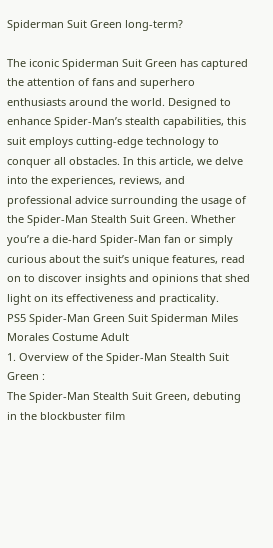Spiderman Suit Green long-term?

The iconic Spiderman Suit Green has captured the attention of fans and superhero enthusiasts around the world. Designed to enhance Spider-Man’s stealth capabilities, this suit employs cutting-edge technology to conquer all obstacles. In this article, we delve into the experiences, reviews, and professional advice surrounding the usage of the Spider-Man Stealth Suit Green. Whether you’re a die-hard Spider-Man fan or simply curious about the suit’s unique features, read on to discover insights and opinions that shed light on its effectiveness and practicality.
PS5 Spider-Man Green Suit Spiderman Miles Morales Costume Adult
1. Overview of the Spider-Man Stealth Suit Green :
The Spider-Man Stealth Suit Green, debuting in the blockbuster film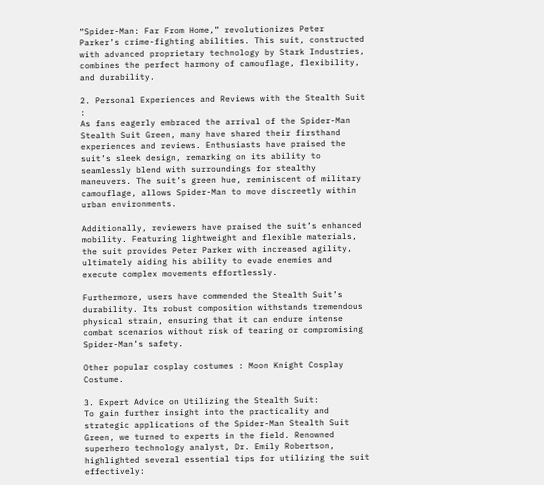“Spider-Man: Far From Home,” revolutionizes Peter Parker’s crime-fighting abilities. This suit, constructed with advanced proprietary technology by Stark Industries, combines the perfect harmony of camouflage, flexibility, and durability.

2. Personal Experiences and Reviews with the Stealth Suit :
As fans eagerly embraced the arrival of the Spider-Man Stealth Suit Green, many have shared their firsthand experiences and reviews. Enthusiasts have praised the suit’s sleek design, remarking on its ability to seamlessly blend with surroundings for stealthy maneuvers. The suit’s green hue, reminiscent of military camouflage, allows Spider-Man to move discreetly within urban environments.

Additionally, reviewers have praised the suit’s enhanced mobility. Featuring lightweight and flexible materials, the suit provides Peter Parker with increased agility, ultimately aiding his ability to evade enemies and execute complex movements effortlessly.

Furthermore, users have commended the Stealth Suit’s durability. Its robust composition withstands tremendous physical strain, ensuring that it can endure intense combat scenarios without risk of tearing or compromising Spider-Man’s safety.

Other popular cosplay costumes : Moon Knight Cosplay Costume.

3. Expert Advice on Utilizing the Stealth Suit:
To gain further insight into the practicality and strategic applications of the Spider-Man Stealth Suit Green, we turned to experts in the field. Renowned superhero technology analyst, Dr. Emily Robertson, highlighted several essential tips for utilizing the suit effectively: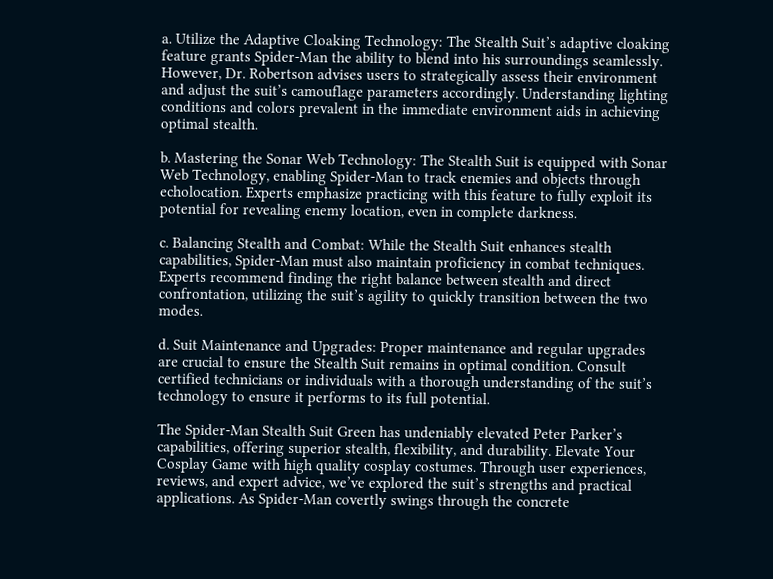a. Utilize the Adaptive Cloaking Technology: The Stealth Suit’s adaptive cloaking feature grants Spider-Man the ability to blend into his surroundings seamlessly. However, Dr. Robertson advises users to strategically assess their environment and adjust the suit’s camouflage parameters accordingly. Understanding lighting conditions and colors prevalent in the immediate environment aids in achieving optimal stealth.

b. Mastering the Sonar Web Technology: The Stealth Suit is equipped with Sonar Web Technology, enabling Spider-Man to track enemies and objects through echolocation. Experts emphasize practicing with this feature to fully exploit its potential for revealing enemy location, even in complete darkness.

c. Balancing Stealth and Combat: While the Stealth Suit enhances stealth capabilities, Spider-Man must also maintain proficiency in combat techniques. Experts recommend finding the right balance between stealth and direct confrontation, utilizing the suit’s agility to quickly transition between the two modes.

d. Suit Maintenance and Upgrades: Proper maintenance and regular upgrades are crucial to ensure the Stealth Suit remains in optimal condition. Consult certified technicians or individuals with a thorough understanding of the suit’s technology to ensure it performs to its full potential.

The Spider-Man Stealth Suit Green has undeniably elevated Peter Parker’s capabilities, offering superior stealth, flexibility, and durability. Elevate Your Cosplay Game with high quality cosplay costumes. Through user experiences, reviews, and expert advice, we’ve explored the suit’s strengths and practical applications. As Spider-Man covertly swings through the concrete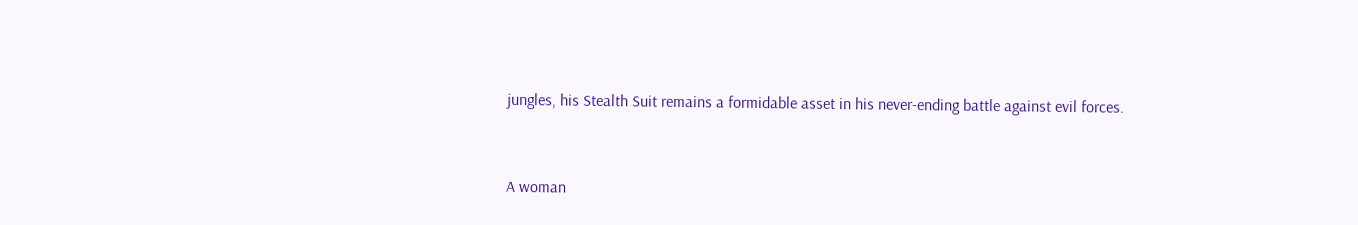jungles, his Stealth Suit remains a formidable asset in his never-ending battle against evil forces.


A woman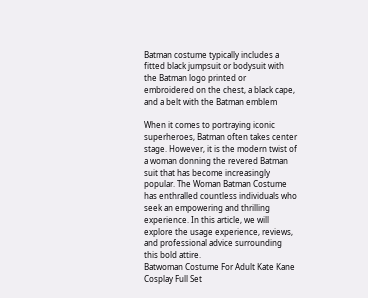Batman costume typically includes a fitted black jumpsuit or bodysuit with the Batman logo printed or embroidered on the chest, a black cape, and a belt with the Batman emblem

When it comes to portraying iconic superheroes, Batman often takes center stage. However, it is the modern twist of a woman donning the revered Batman suit that has become increasingly popular. The Woman Batman Costume has enthralled countless individuals who seek an empowering and thrilling experience. In this article, we will explore the usage experience, reviews, and professional advice surrounding this bold attire.
Batwoman Costume For Adult Kate Kane Cosplay Full Set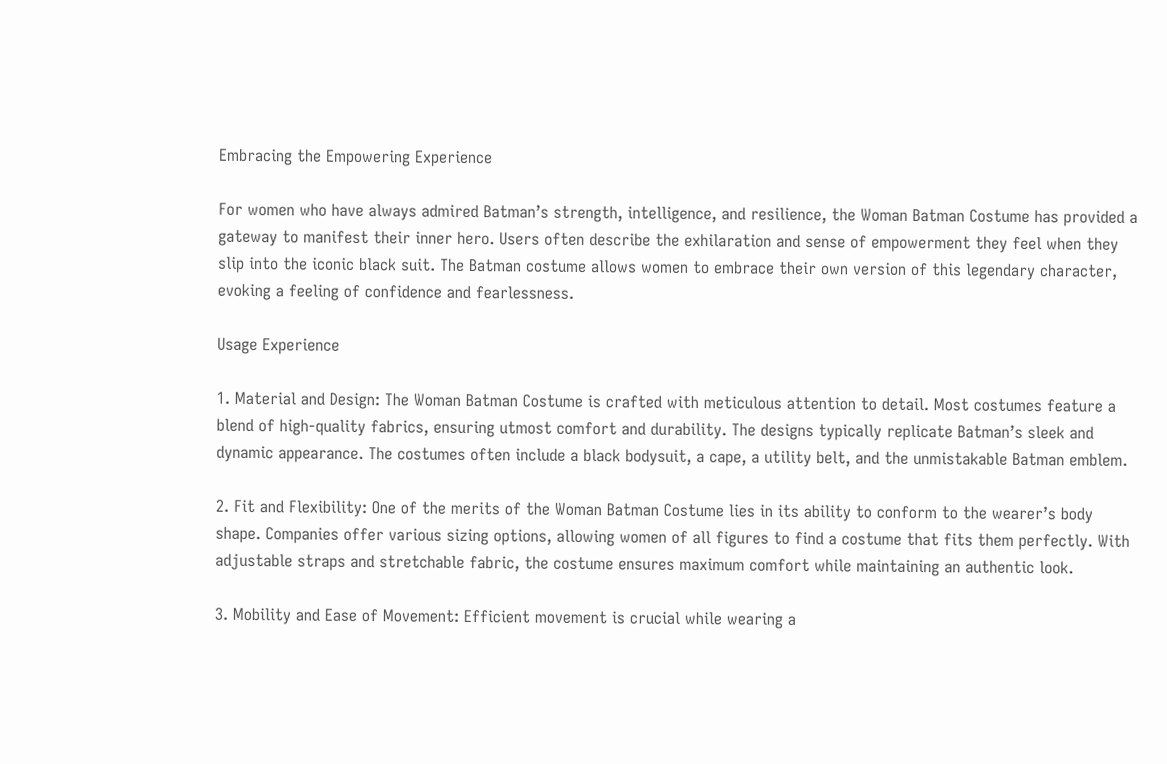Embracing the Empowering Experience

For women who have always admired Batman’s strength, intelligence, and resilience, the Woman Batman Costume has provided a gateway to manifest their inner hero. Users often describe the exhilaration and sense of empowerment they feel when they slip into the iconic black suit. The Batman costume allows women to embrace their own version of this legendary character, evoking a feeling of confidence and fearlessness.

Usage Experience

1. Material and Design: The Woman Batman Costume is crafted with meticulous attention to detail. Most costumes feature a blend of high-quality fabrics, ensuring utmost comfort and durability. The designs typically replicate Batman’s sleek and dynamic appearance. The costumes often include a black bodysuit, a cape, a utility belt, and the unmistakable Batman emblem.

2. Fit and Flexibility: One of the merits of the Woman Batman Costume lies in its ability to conform to the wearer’s body shape. Companies offer various sizing options, allowing women of all figures to find a costume that fits them perfectly. With adjustable straps and stretchable fabric, the costume ensures maximum comfort while maintaining an authentic look.

3. Mobility and Ease of Movement: Efficient movement is crucial while wearing a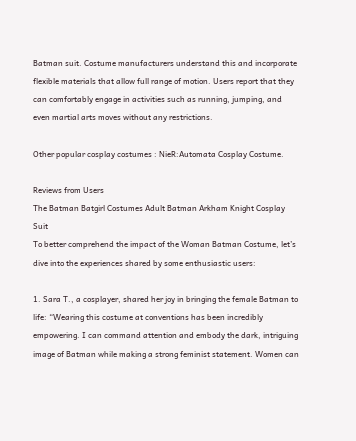Batman suit. Costume manufacturers understand this and incorporate flexible materials that allow full range of motion. Users report that they can comfortably engage in activities such as running, jumping, and even martial arts moves without any restrictions.

Other popular cosplay costumes : NieR:Automata Cosplay Costume.

Reviews from Users
The Batman Batgirl Costumes Adult Batman Arkham Knight Cosplay Suit
To better comprehend the impact of the Woman Batman Costume, let’s dive into the experiences shared by some enthusiastic users:

1. Sara T., a cosplayer, shared her joy in bringing the female Batman to life: “Wearing this costume at conventions has been incredibly empowering. I can command attention and embody the dark, intriguing image of Batman while making a strong feminist statement. Women can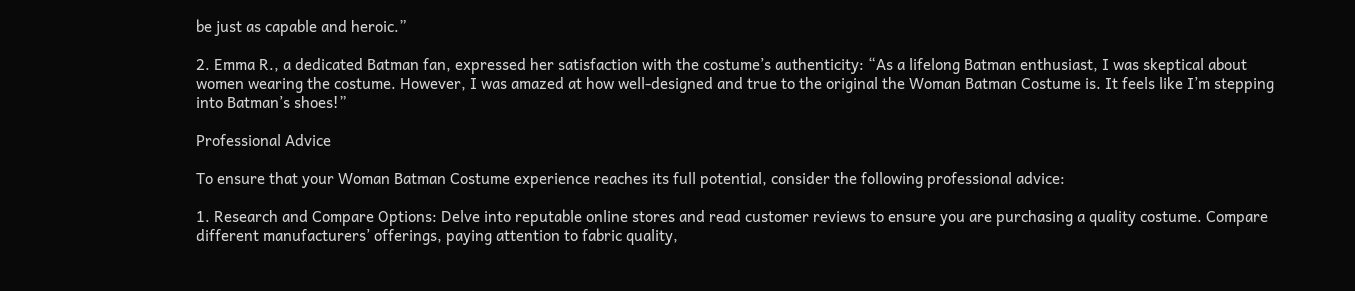be just as capable and heroic.”

2. Emma R., a dedicated Batman fan, expressed her satisfaction with the costume’s authenticity: “As a lifelong Batman enthusiast, I was skeptical about women wearing the costume. However, I was amazed at how well-designed and true to the original the Woman Batman Costume is. It feels like I’m stepping into Batman’s shoes!”

Professional Advice

To ensure that your Woman Batman Costume experience reaches its full potential, consider the following professional advice:

1. Research and Compare Options: Delve into reputable online stores and read customer reviews to ensure you are purchasing a quality costume. Compare different manufacturers’ offerings, paying attention to fabric quality,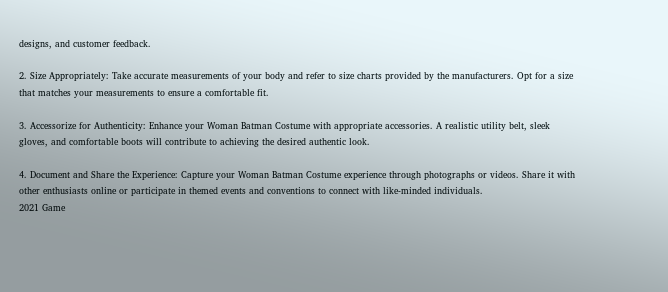designs, and customer feedback.

2. Size Appropriately: Take accurate measurements of your body and refer to size charts provided by the manufacturers. Opt for a size that matches your measurements to ensure a comfortable fit.

3. Accessorize for Authenticity: Enhance your Woman Batman Costume with appropriate accessories. A realistic utility belt, sleek gloves, and comfortable boots will contribute to achieving the desired authentic look.

4. Document and Share the Experience: Capture your Woman Batman Costume experience through photographs or videos. Share it with other enthusiasts online or participate in themed events and conventions to connect with like-minded individuals.
2021 Game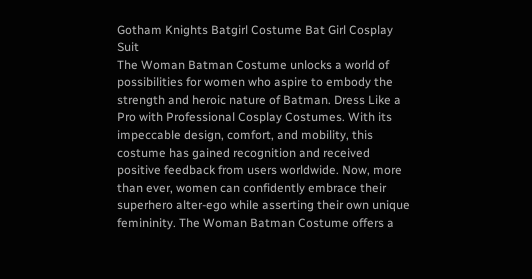Gotham Knights Batgirl Costume Bat Girl Cosplay Suit
The Woman Batman Costume unlocks a world of possibilities for women who aspire to embody the strength and heroic nature of Batman. Dress Like a Pro with Professional Cosplay Costumes. With its impeccable design, comfort, and mobility, this costume has gained recognition and received positive feedback from users worldwide. Now, more than ever, women can confidently embrace their superhero alter-ego while asserting their own unique femininity. The Woman Batman Costume offers a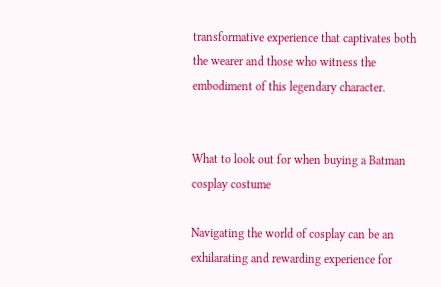transformative experience that captivates both the wearer and those who witness the embodiment of this legendary character.


What to look out for when buying a Batman cosplay costume

Navigating the world of cosplay can be an exhilarating and rewarding experience for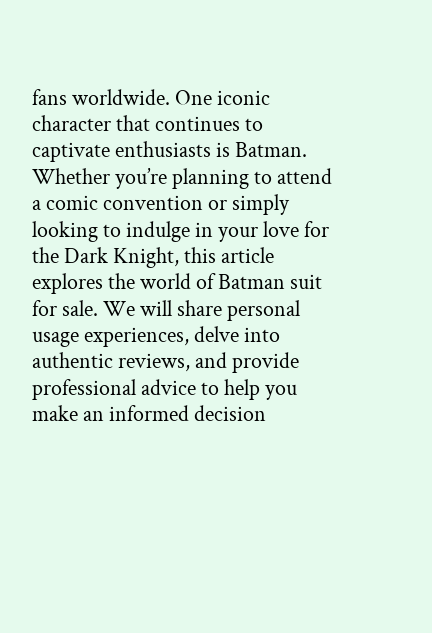fans worldwide. One iconic character that continues to captivate enthusiasts is Batman. Whether you’re planning to attend a comic convention or simply looking to indulge in your love for the Dark Knight, this article explores the world of Batman suit for sale. We will share personal usage experiences, delve into authentic reviews, and provide professional advice to help you make an informed decision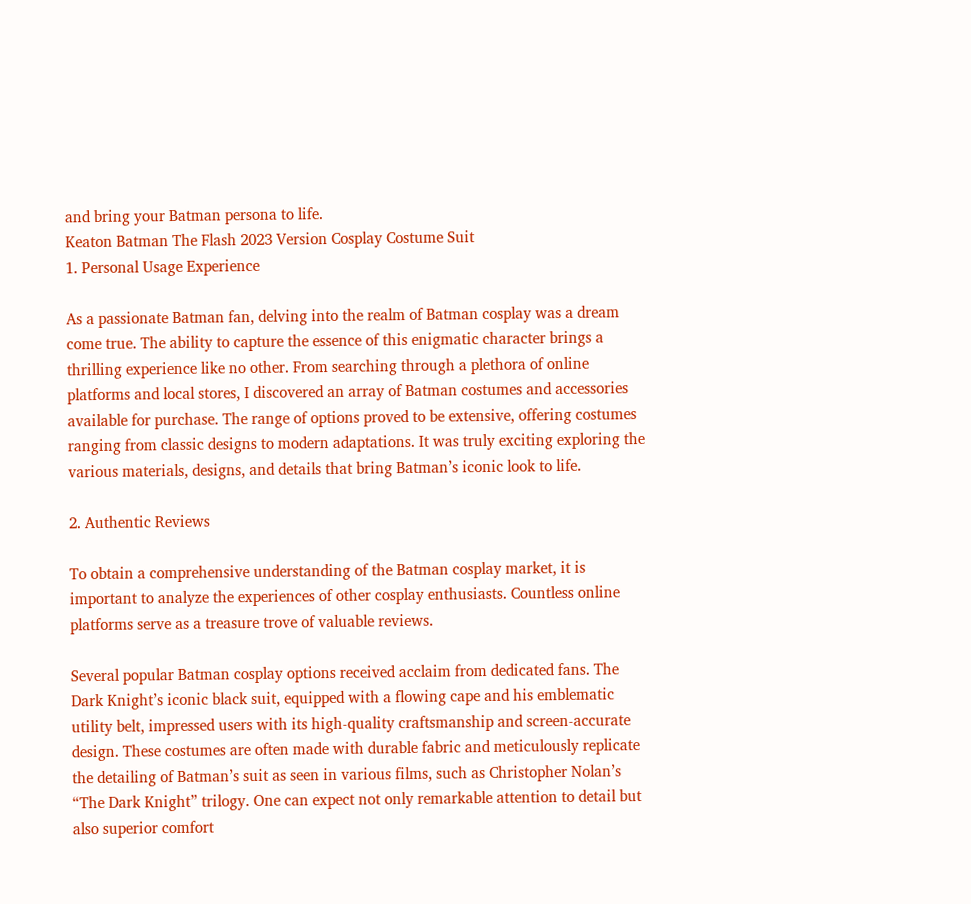and bring your Batman persona to life.
Keaton Batman The Flash 2023 Version Cosplay Costume Suit
1. Personal Usage Experience

As a passionate Batman fan, delving into the realm of Batman cosplay was a dream come true. The ability to capture the essence of this enigmatic character brings a thrilling experience like no other. From searching through a plethora of online platforms and local stores, I discovered an array of Batman costumes and accessories available for purchase. The range of options proved to be extensive, offering costumes ranging from classic designs to modern adaptations. It was truly exciting exploring the various materials, designs, and details that bring Batman’s iconic look to life.

2. Authentic Reviews

To obtain a comprehensive understanding of the Batman cosplay market, it is important to analyze the experiences of other cosplay enthusiasts. Countless online platforms serve as a treasure trove of valuable reviews.

Several popular Batman cosplay options received acclaim from dedicated fans. The Dark Knight’s iconic black suit, equipped with a flowing cape and his emblematic utility belt, impressed users with its high-quality craftsmanship and screen-accurate design. These costumes are often made with durable fabric and meticulously replicate the detailing of Batman’s suit as seen in various films, such as Christopher Nolan’s “The Dark Knight” trilogy. One can expect not only remarkable attention to detail but also superior comfort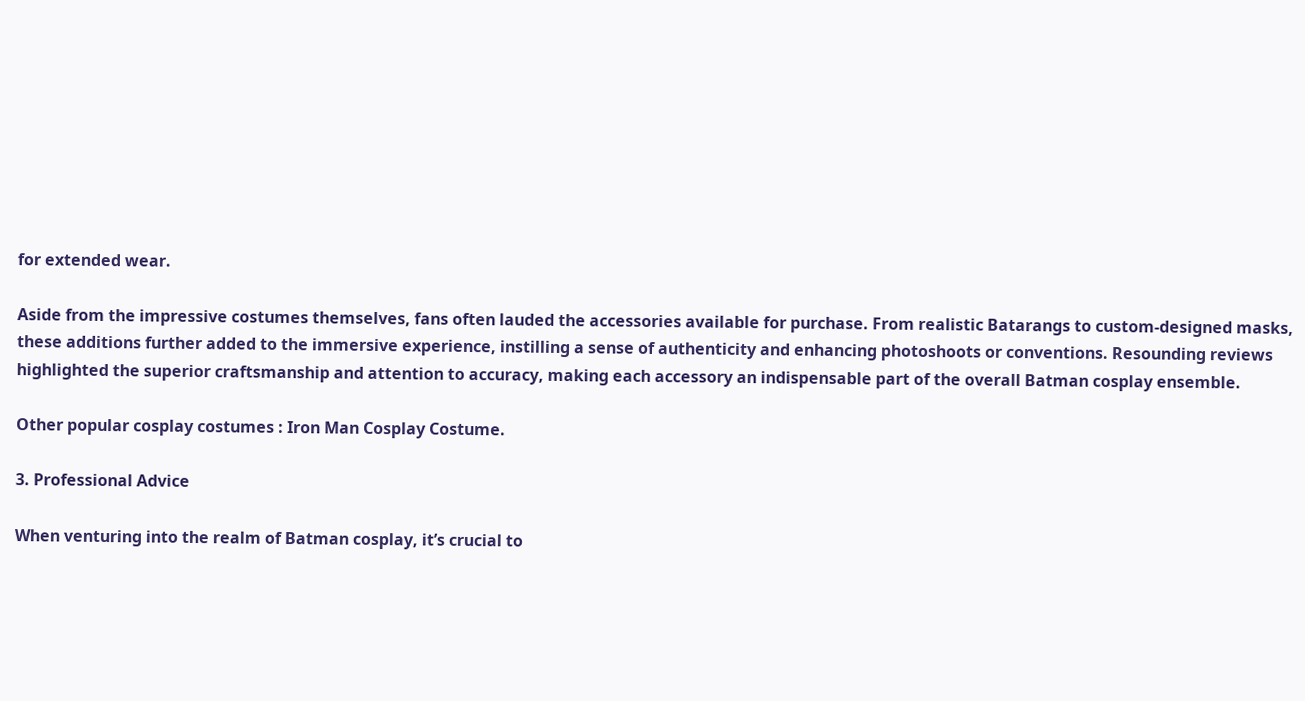for extended wear.

Aside from the impressive costumes themselves, fans often lauded the accessories available for purchase. From realistic Batarangs to custom-designed masks, these additions further added to the immersive experience, instilling a sense of authenticity and enhancing photoshoots or conventions. Resounding reviews highlighted the superior craftsmanship and attention to accuracy, making each accessory an indispensable part of the overall Batman cosplay ensemble.

Other popular cosplay costumes : Iron Man Cosplay Costume.

3. Professional Advice

When venturing into the realm of Batman cosplay, it’s crucial to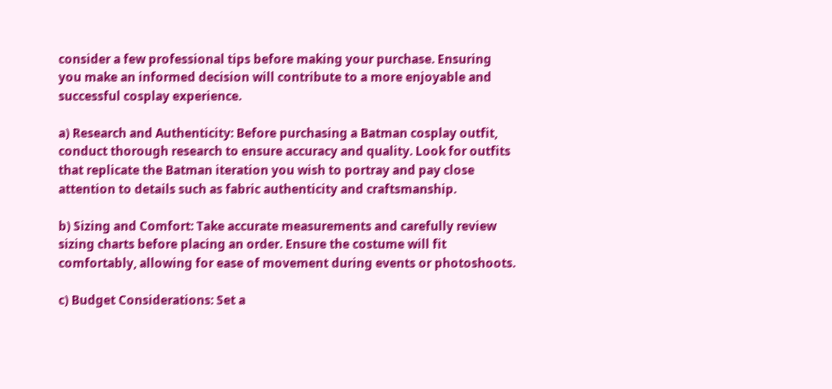consider a few professional tips before making your purchase. Ensuring you make an informed decision will contribute to a more enjoyable and successful cosplay experience.

a) Research and Authenticity: Before purchasing a Batman cosplay outfit, conduct thorough research to ensure accuracy and quality. Look for outfits that replicate the Batman iteration you wish to portray and pay close attention to details such as fabric authenticity and craftsmanship.

b) Sizing and Comfort: Take accurate measurements and carefully review sizing charts before placing an order. Ensure the costume will fit comfortably, allowing for ease of movement during events or photoshoots.

c) Budget Considerations: Set a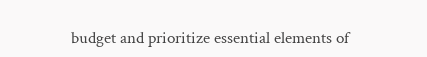budget and prioritize essential elements of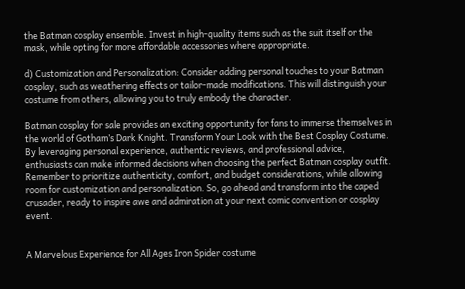the Batman cosplay ensemble. Invest in high-quality items such as the suit itself or the mask, while opting for more affordable accessories where appropriate.

d) Customization and Personalization: Consider adding personal touches to your Batman cosplay, such as weathering effects or tailor-made modifications. This will distinguish your costume from others, allowing you to truly embody the character.

Batman cosplay for sale provides an exciting opportunity for fans to immerse themselves in the world of Gotham’s Dark Knight. Transform Your Look with the Best Cosplay Costume. By leveraging personal experience, authentic reviews, and professional advice, enthusiasts can make informed decisions when choosing the perfect Batman cosplay outfit. Remember to prioritize authenticity, comfort, and budget considerations, while allowing room for customization and personalization. So, go ahead and transform into the caped crusader, ready to inspire awe and admiration at your next comic convention or cosplay event.


A Marvelous Experience for All Ages Iron Spider costume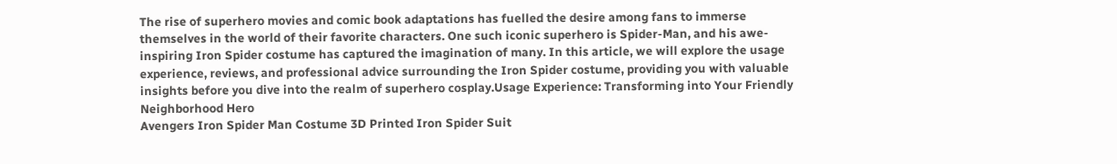The rise of superhero movies and comic book adaptations has fuelled the desire among fans to immerse themselves in the world of their favorite characters. One such iconic superhero is Spider-Man, and his awe-inspiring Iron Spider costume has captured the imagination of many. In this article, we will explore the usage experience, reviews, and professional advice surrounding the Iron Spider costume, providing you with valuable insights before you dive into the realm of superhero cosplay.Usage Experience: Transforming into Your Friendly Neighborhood Hero
Avengers Iron Spider Man Costume 3D Printed Iron Spider Suit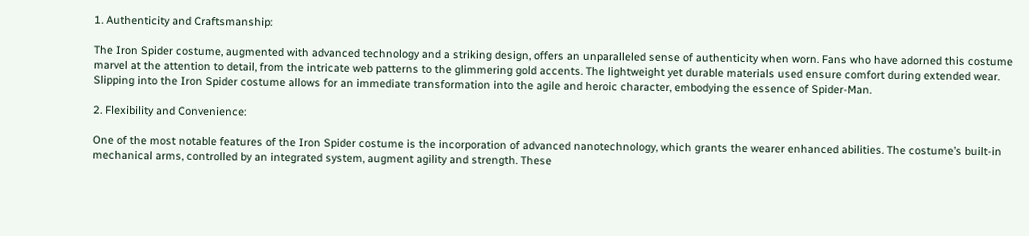1. Authenticity and Craftsmanship:

The Iron Spider costume, augmented with advanced technology and a striking design, offers an unparalleled sense of authenticity when worn. Fans who have adorned this costume marvel at the attention to detail, from the intricate web patterns to the glimmering gold accents. The lightweight yet durable materials used ensure comfort during extended wear. Slipping into the Iron Spider costume allows for an immediate transformation into the agile and heroic character, embodying the essence of Spider-Man.

2. Flexibility and Convenience:

One of the most notable features of the Iron Spider costume is the incorporation of advanced nanotechnology, which grants the wearer enhanced abilities. The costume’s built-in mechanical arms, controlled by an integrated system, augment agility and strength. These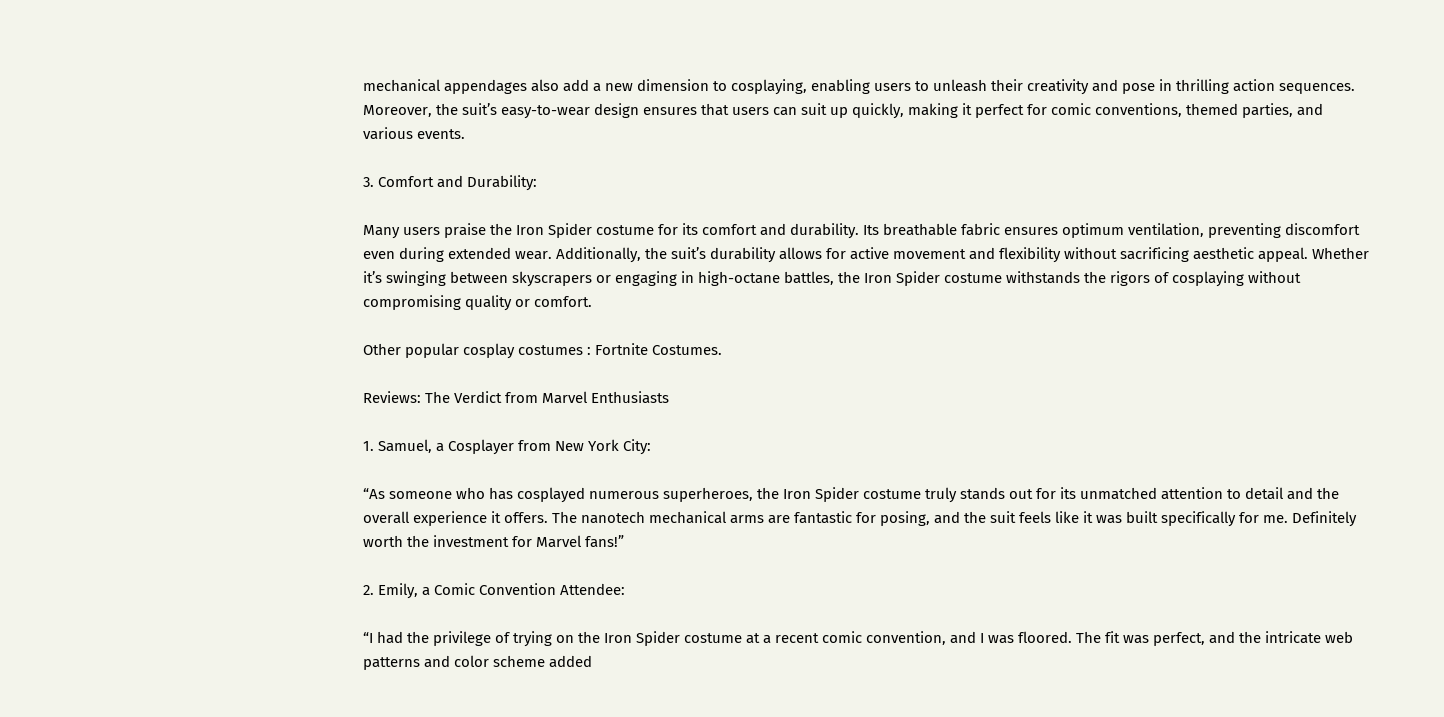mechanical appendages also add a new dimension to cosplaying, enabling users to unleash their creativity and pose in thrilling action sequences. Moreover, the suit’s easy-to-wear design ensures that users can suit up quickly, making it perfect for comic conventions, themed parties, and various events.

3. Comfort and Durability:

Many users praise the Iron Spider costume for its comfort and durability. Its breathable fabric ensures optimum ventilation, preventing discomfort even during extended wear. Additionally, the suit’s durability allows for active movement and flexibility without sacrificing aesthetic appeal. Whether it’s swinging between skyscrapers or engaging in high-octane battles, the Iron Spider costume withstands the rigors of cosplaying without compromising quality or comfort.

Other popular cosplay costumes : Fortnite Costumes.

Reviews: The Verdict from Marvel Enthusiasts

1. Samuel, a Cosplayer from New York City:

“As someone who has cosplayed numerous superheroes, the Iron Spider costume truly stands out for its unmatched attention to detail and the overall experience it offers. The nanotech mechanical arms are fantastic for posing, and the suit feels like it was built specifically for me. Definitely worth the investment for Marvel fans!”

2. Emily, a Comic Convention Attendee:

“I had the privilege of trying on the Iron Spider costume at a recent comic convention, and I was floored. The fit was perfect, and the intricate web patterns and color scheme added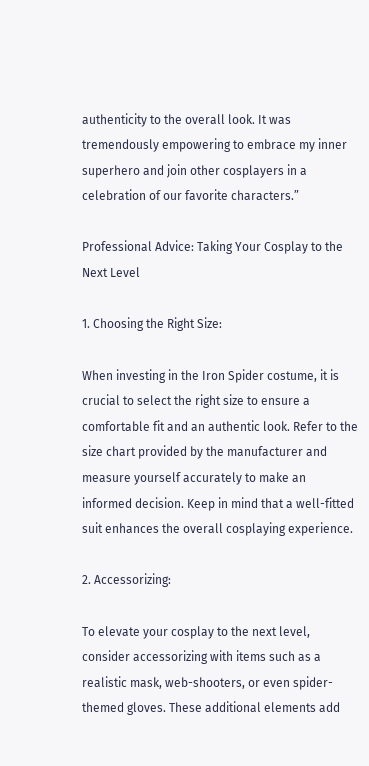authenticity to the overall look. It was tremendously empowering to embrace my inner superhero and join other cosplayers in a celebration of our favorite characters.”

Professional Advice: Taking Your Cosplay to the Next Level

1. Choosing the Right Size:

When investing in the Iron Spider costume, it is crucial to select the right size to ensure a comfortable fit and an authentic look. Refer to the size chart provided by the manufacturer and measure yourself accurately to make an informed decision. Keep in mind that a well-fitted suit enhances the overall cosplaying experience.

2. Accessorizing:

To elevate your cosplay to the next level, consider accessorizing with items such as a realistic mask, web-shooters, or even spider-themed gloves. These additional elements add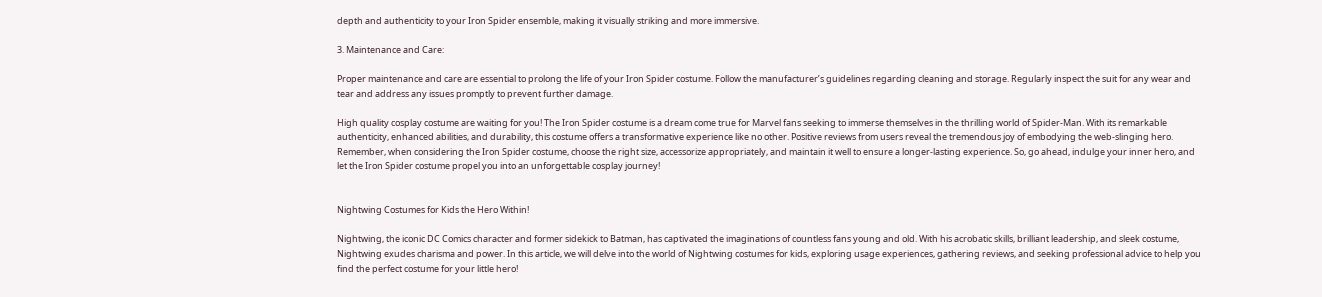depth and authenticity to your Iron Spider ensemble, making it visually striking and more immersive.

3. Maintenance and Care:

Proper maintenance and care are essential to prolong the life of your Iron Spider costume. Follow the manufacturer’s guidelines regarding cleaning and storage. Regularly inspect the suit for any wear and tear and address any issues promptly to prevent further damage.

High quality cosplay costume are waiting for you! The Iron Spider costume is a dream come true for Marvel fans seeking to immerse themselves in the thrilling world of Spider-Man. With its remarkable authenticity, enhanced abilities, and durability, this costume offers a transformative experience like no other. Positive reviews from users reveal the tremendous joy of embodying the web-slinging hero. Remember, when considering the Iron Spider costume, choose the right size, accessorize appropriately, and maintain it well to ensure a longer-lasting experience. So, go ahead, indulge your inner hero, and let the Iron Spider costume propel you into an unforgettable cosplay journey!


Nightwing Costumes for Kids the Hero Within!

Nightwing, the iconic DC Comics character and former sidekick to Batman, has captivated the imaginations of countless fans young and old. With his acrobatic skills, brilliant leadership, and sleek costume, Nightwing exudes charisma and power. In this article, we will delve into the world of Nightwing costumes for kids, exploring usage experiences, gathering reviews, and seeking professional advice to help you find the perfect costume for your little hero!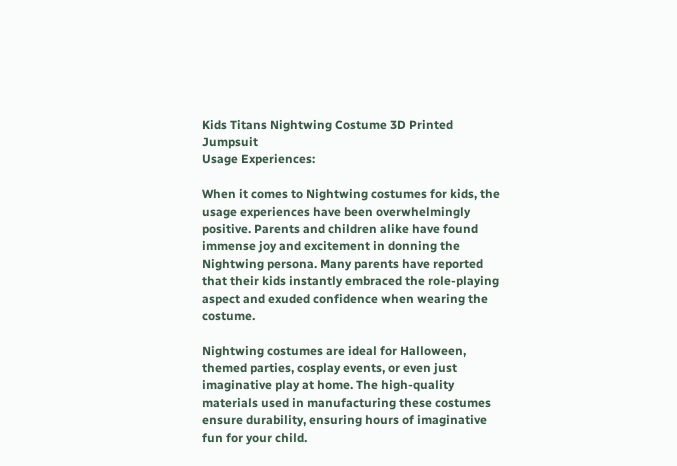Kids Titans Nightwing Costume 3D Printed Jumpsuit
Usage Experiences:

When it comes to Nightwing costumes for kids, the usage experiences have been overwhelmingly positive. Parents and children alike have found immense joy and excitement in donning the Nightwing persona. Many parents have reported that their kids instantly embraced the role-playing aspect and exuded confidence when wearing the costume.

Nightwing costumes are ideal for Halloween, themed parties, cosplay events, or even just imaginative play at home. The high-quality materials used in manufacturing these costumes ensure durability, ensuring hours of imaginative fun for your child.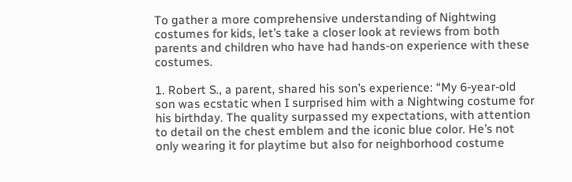To gather a more comprehensive understanding of Nightwing costumes for kids, let’s take a closer look at reviews from both parents and children who have had hands-on experience with these costumes.

1. Robert S., a parent, shared his son’s experience: “My 6-year-old son was ecstatic when I surprised him with a Nightwing costume for his birthday. The quality surpassed my expectations, with attention to detail on the chest emblem and the iconic blue color. He’s not only wearing it for playtime but also for neighborhood costume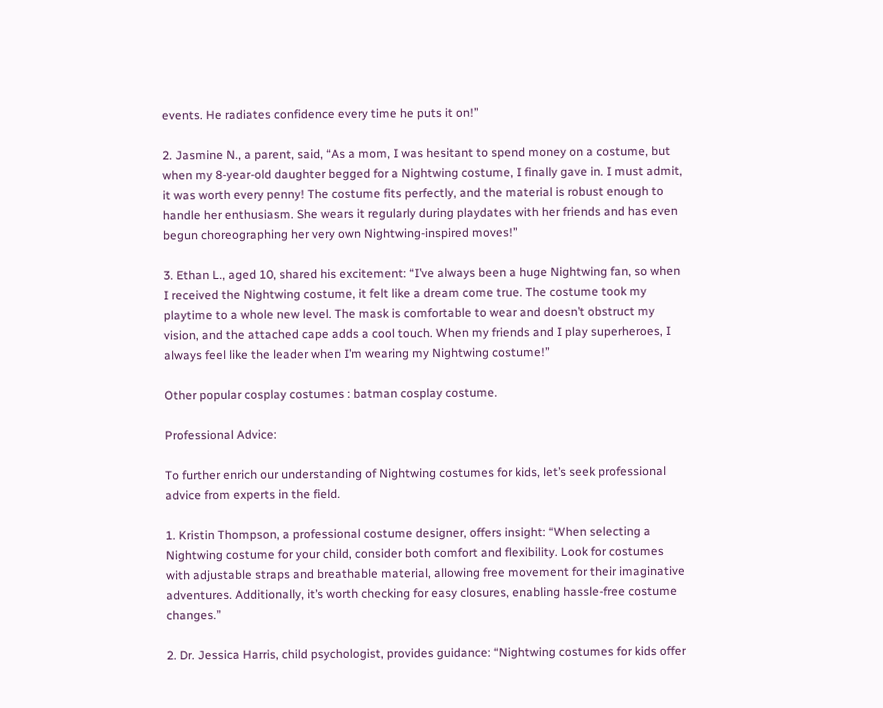events. He radiates confidence every time he puts it on!”

2. Jasmine N., a parent, said, “As a mom, I was hesitant to spend money on a costume, but when my 8-year-old daughter begged for a Nightwing costume, I finally gave in. I must admit, it was worth every penny! The costume fits perfectly, and the material is robust enough to handle her enthusiasm. She wears it regularly during playdates with her friends and has even begun choreographing her very own Nightwing-inspired moves!”

3. Ethan L., aged 10, shared his excitement: “I’ve always been a huge Nightwing fan, so when I received the Nightwing costume, it felt like a dream come true. The costume took my playtime to a whole new level. The mask is comfortable to wear and doesn’t obstruct my vision, and the attached cape adds a cool touch. When my friends and I play superheroes, I always feel like the leader when I’m wearing my Nightwing costume!”

Other popular cosplay costumes : batman cosplay costume.

Professional Advice:

To further enrich our understanding of Nightwing costumes for kids, let’s seek professional advice from experts in the field.

1. Kristin Thompson, a professional costume designer, offers insight: “When selecting a Nightwing costume for your child, consider both comfort and flexibility. Look for costumes with adjustable straps and breathable material, allowing free movement for their imaginative adventures. Additionally, it’s worth checking for easy closures, enabling hassle-free costume changes.”

2. Dr. Jessica Harris, child psychologist, provides guidance: “Nightwing costumes for kids offer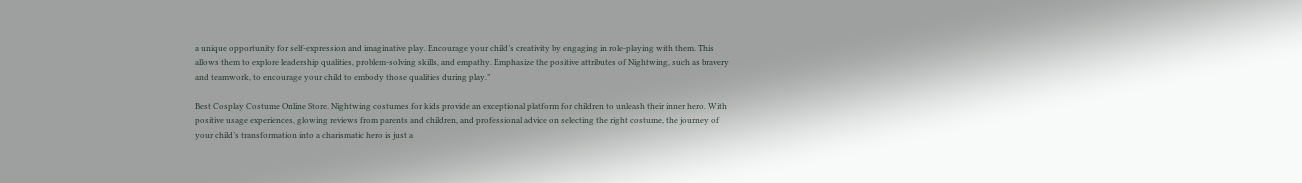a unique opportunity for self-expression and imaginative play. Encourage your child’s creativity by engaging in role-playing with them. This allows them to explore leadership qualities, problem-solving skills, and empathy. Emphasize the positive attributes of Nightwing, such as bravery and teamwork, to encourage your child to embody those qualities during play.”

Best Cosplay Costume Online Store. Nightwing costumes for kids provide an exceptional platform for children to unleash their inner hero. With positive usage experiences, glowing reviews from parents and children, and professional advice on selecting the right costume, the journey of your child’s transformation into a charismatic hero is just a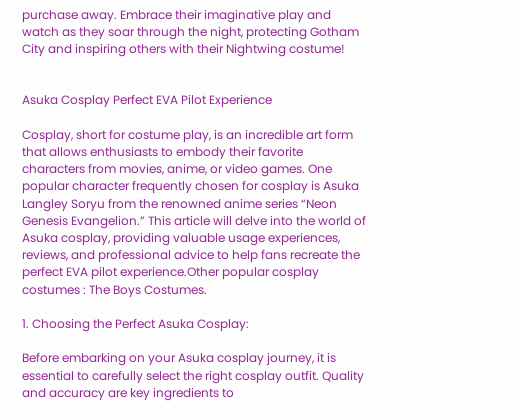purchase away. Embrace their imaginative play and watch as they soar through the night, protecting Gotham City and inspiring others with their Nightwing costume!


Asuka Cosplay Perfect EVA Pilot Experience

Cosplay, short for costume play, is an incredible art form that allows enthusiasts to embody their favorite characters from movies, anime, or video games. One popular character frequently chosen for cosplay is Asuka Langley Soryu from the renowned anime series “Neon Genesis Evangelion.” This article will delve into the world of Asuka cosplay, providing valuable usage experiences, reviews, and professional advice to help fans recreate the perfect EVA pilot experience.Other popular cosplay costumes : The Boys Costumes.

1. Choosing the Perfect Asuka Cosplay:

Before embarking on your Asuka cosplay journey, it is essential to carefully select the right cosplay outfit. Quality and accuracy are key ingredients to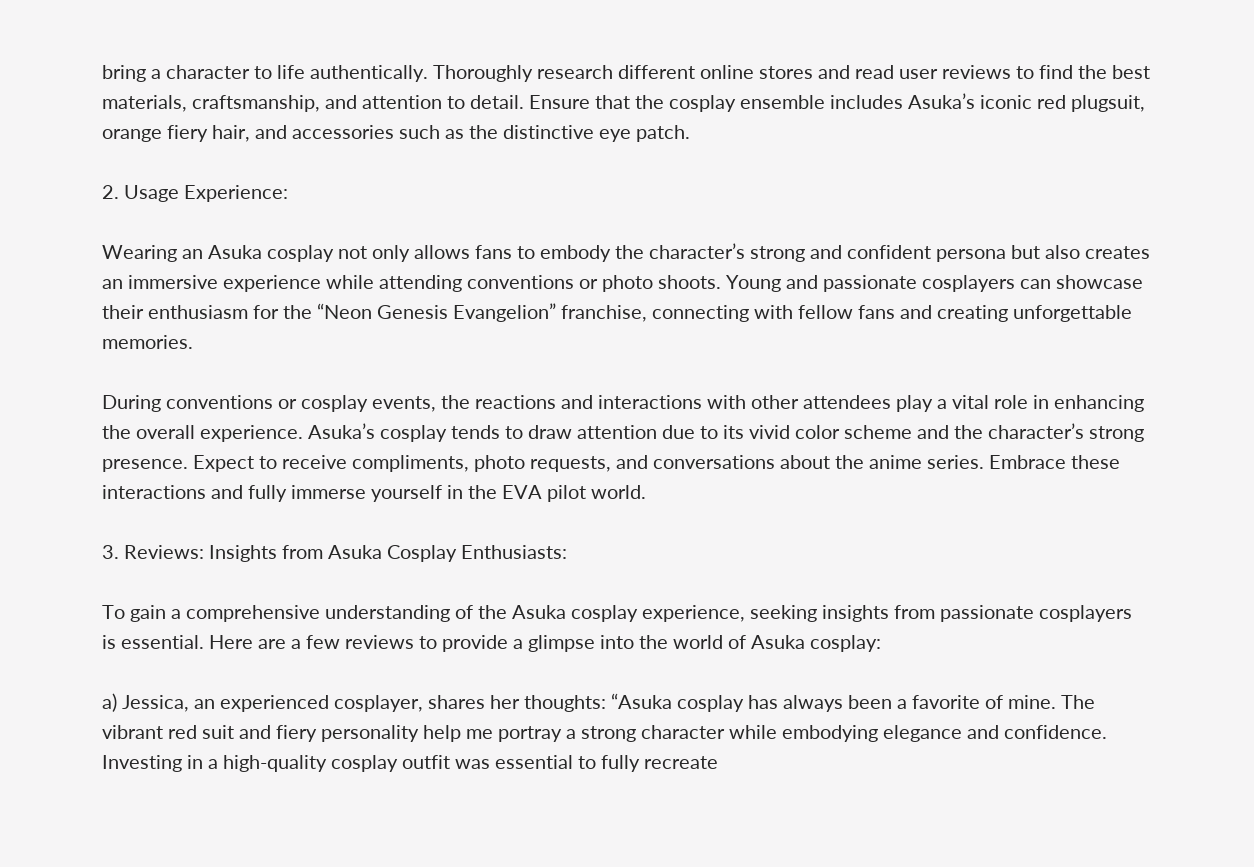bring a character to life authentically. Thoroughly research different online stores and read user reviews to find the best materials, craftsmanship, and attention to detail. Ensure that the cosplay ensemble includes Asuka’s iconic red plugsuit, orange fiery hair, and accessories such as the distinctive eye patch.

2. Usage Experience:

Wearing an Asuka cosplay not only allows fans to embody the character’s strong and confident persona but also creates an immersive experience while attending conventions or photo shoots. Young and passionate cosplayers can showcase their enthusiasm for the “Neon Genesis Evangelion” franchise, connecting with fellow fans and creating unforgettable memories.

During conventions or cosplay events, the reactions and interactions with other attendees play a vital role in enhancing the overall experience. Asuka’s cosplay tends to draw attention due to its vivid color scheme and the character’s strong presence. Expect to receive compliments, photo requests, and conversations about the anime series. Embrace these interactions and fully immerse yourself in the EVA pilot world.

3. Reviews: Insights from Asuka Cosplay Enthusiasts:

To gain a comprehensive understanding of the Asuka cosplay experience, seeking insights from passionate cosplayers is essential. Here are a few reviews to provide a glimpse into the world of Asuka cosplay:

a) Jessica, an experienced cosplayer, shares her thoughts: “Asuka cosplay has always been a favorite of mine. The vibrant red suit and fiery personality help me portray a strong character while embodying elegance and confidence. Investing in a high-quality cosplay outfit was essential to fully recreate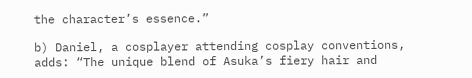the character’s essence.”

b) Daniel, a cosplayer attending cosplay conventions, adds: “The unique blend of Asuka’s fiery hair and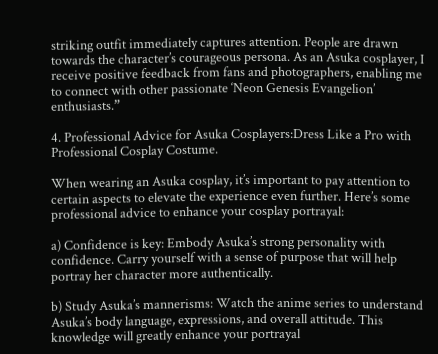striking outfit immediately captures attention. People are drawn towards the character’s courageous persona. As an Asuka cosplayer, I receive positive feedback from fans and photographers, enabling me to connect with other passionate ‘Neon Genesis Evangelion’ enthusiasts.”

4. Professional Advice for Asuka Cosplayers:Dress Like a Pro with Professional Cosplay Costume.

When wearing an Asuka cosplay, it’s important to pay attention to certain aspects to elevate the experience even further. Here’s some professional advice to enhance your cosplay portrayal:

a) Confidence is key: Embody Asuka’s strong personality with confidence. Carry yourself with a sense of purpose that will help portray her character more authentically.

b) Study Asuka’s mannerisms: Watch the anime series to understand Asuka’s body language, expressions, and overall attitude. This knowledge will greatly enhance your portrayal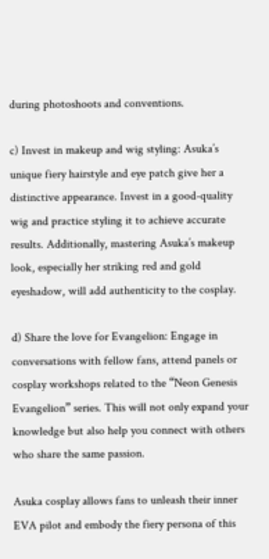during photoshoots and conventions.

c) Invest in makeup and wig styling: Asuka’s unique fiery hairstyle and eye patch give her a distinctive appearance. Invest in a good-quality wig and practice styling it to achieve accurate results. Additionally, mastering Asuka’s makeup look, especially her striking red and gold eyeshadow, will add authenticity to the cosplay.

d) Share the love for Evangelion: Engage in conversations with fellow fans, attend panels or cosplay workshops related to the “Neon Genesis Evangelion” series. This will not only expand your knowledge but also help you connect with others who share the same passion.

Asuka cosplay allows fans to unleash their inner EVA pilot and embody the fiery persona of this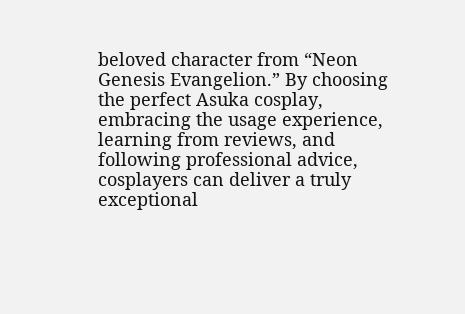beloved character from “Neon Genesis Evangelion.” By choosing the perfect Asuka cosplay, embracing the usage experience, learning from reviews, and following professional advice, cosplayers can deliver a truly exceptional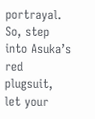portrayal. So, step into Asuka’s red plugsuit, let your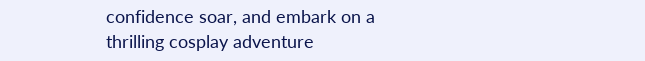confidence soar, and embark on a thrilling cosplay adventure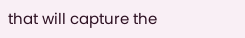that will capture the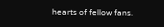hearts of fellow fans.